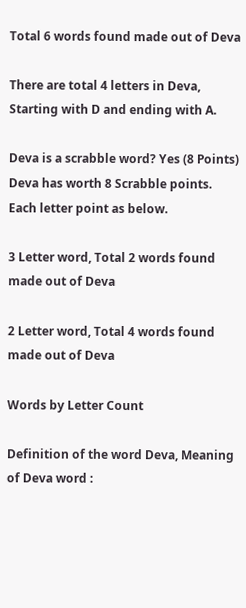Total 6 words found made out of Deva

There are total 4 letters in Deva, Starting with D and ending with A.

Deva is a scrabble word? Yes (8 Points) Deva has worth 8 Scrabble points. Each letter point as below.

3 Letter word, Total 2 words found made out of Deva

2 Letter word, Total 4 words found made out of Deva

Words by Letter Count

Definition of the word Deva, Meaning of Deva word :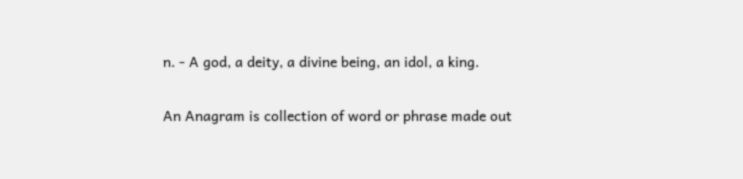n. - A god, a deity, a divine being, an idol, a king.

An Anagram is collection of word or phrase made out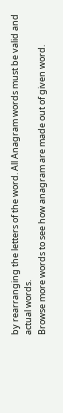by rearranging the letters of the word. All Anagram words must be valid and actual words.
Browse more words to see how anagram are made out of given word.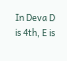In Deva D is 4th, E is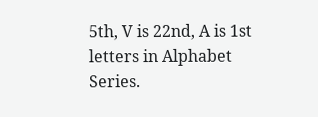5th, V is 22nd, A is 1st letters in Alphabet Series.